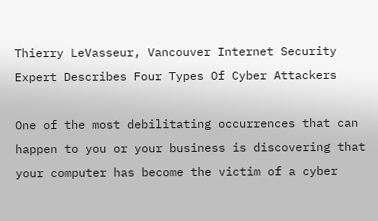Thierry LeVasseur, Vancouver Internet Security Expert Describes Four Types Of Cyber Attackers

One of the most debilitating occurrences that can happen to you or your business is discovering that your computer has become the victim of a cyber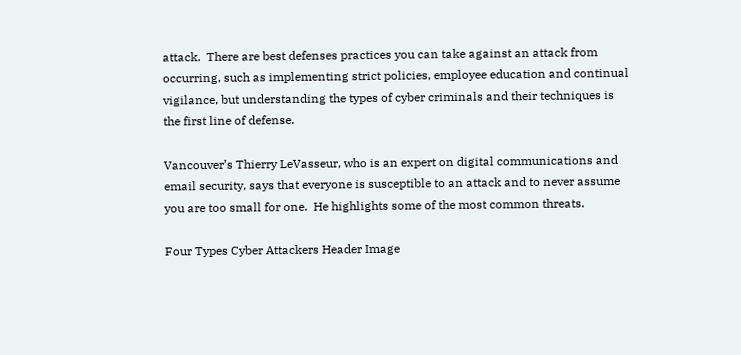attack.  There are best defenses practices you can take against an attack from occurring, such as implementing strict policies, employee education and continual vigilance, but understanding the types of cyber criminals and their techniques is the first line of defense.

Vancouver’s Thierry LeVasseur, who is an expert on digital communications and email security, says that everyone is susceptible to an attack and to never assume you are too small for one.  He highlights some of the most common threats.

Four Types Cyber Attackers Header Image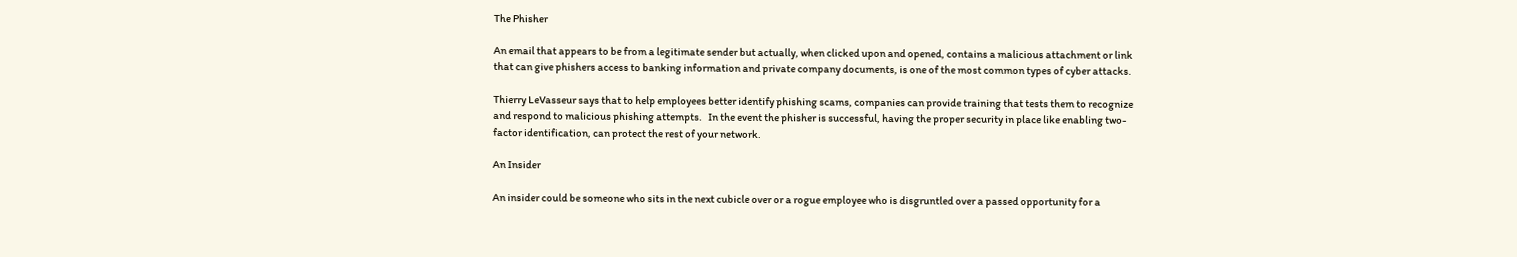The Phisher

An email that appears to be from a legitimate sender but actually, when clicked upon and opened, contains a malicious attachment or link that can give phishers access to banking information and private company documents, is one of the most common types of cyber attacks.

Thierry LeVasseur says that to help employees better identify phishing scams, companies can provide training that tests them to recognize and respond to malicious phishing attempts.   In the event the phisher is successful, having the proper security in place like enabling two-factor identification, can protect the rest of your network.

An Insider

An insider could be someone who sits in the next cubicle over or a rogue employee who is disgruntled over a passed opportunity for a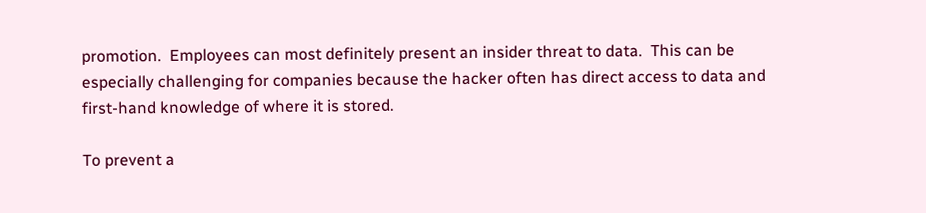promotion.  Employees can most definitely present an insider threat to data.  This can be especially challenging for companies because the hacker often has direct access to data and first-hand knowledge of where it is stored.

To prevent a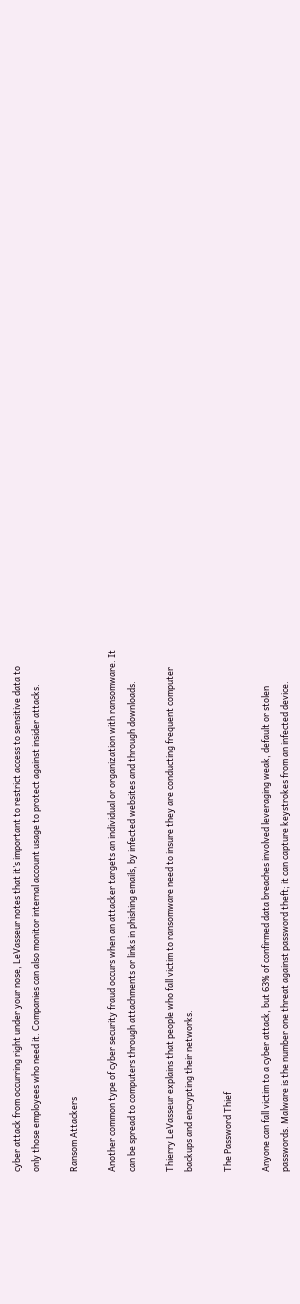cyber attack from occurring right under your nose, LeVasseur notes that it’s important to restrict access to sensitive data to only those employees who need it. Companies can also monitor internal account usage to protect against insider attacks.

Ransom Attackers

Another common type of cyber security fraud occurs when an attacker targets an individual or organization with ransomware. It can be spread to computers through attachments or links in phishing emails, by infected websites and through downloads.

Thierry LeVasseur explains that people who fall victim to ransomware need to insure they are conducting frequent computer backups and encrypting their networks.

The Password Thief

Anyone can fall victim to a cyber attack, but 63% of confirmed data breaches involved leveraging weak, default or stolen passwords. Malware is the number one threat against password theft; it can capture keystrokes from an infected device.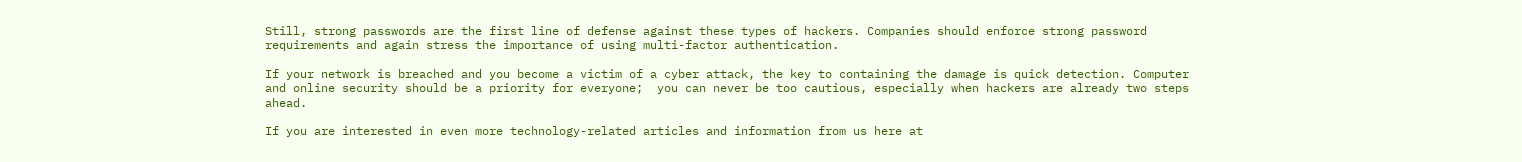Still, strong passwords are the first line of defense against these types of hackers. Companies should enforce strong password requirements and again stress the importance of using multi-factor authentication.

If your network is breached and you become a victim of a cyber attack, the key to containing the damage is quick detection. Computer and online security should be a priority for everyone;  you can never be too cautious, especially when hackers are already two steps ahead.

If you are interested in even more technology-related articles and information from us here at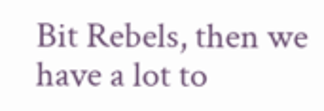Bit Rebels, then we have a lot to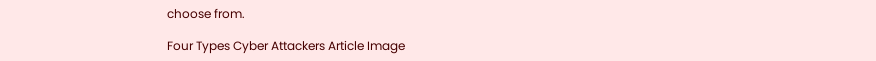choose from.

Four Types Cyber Attackers Article Image